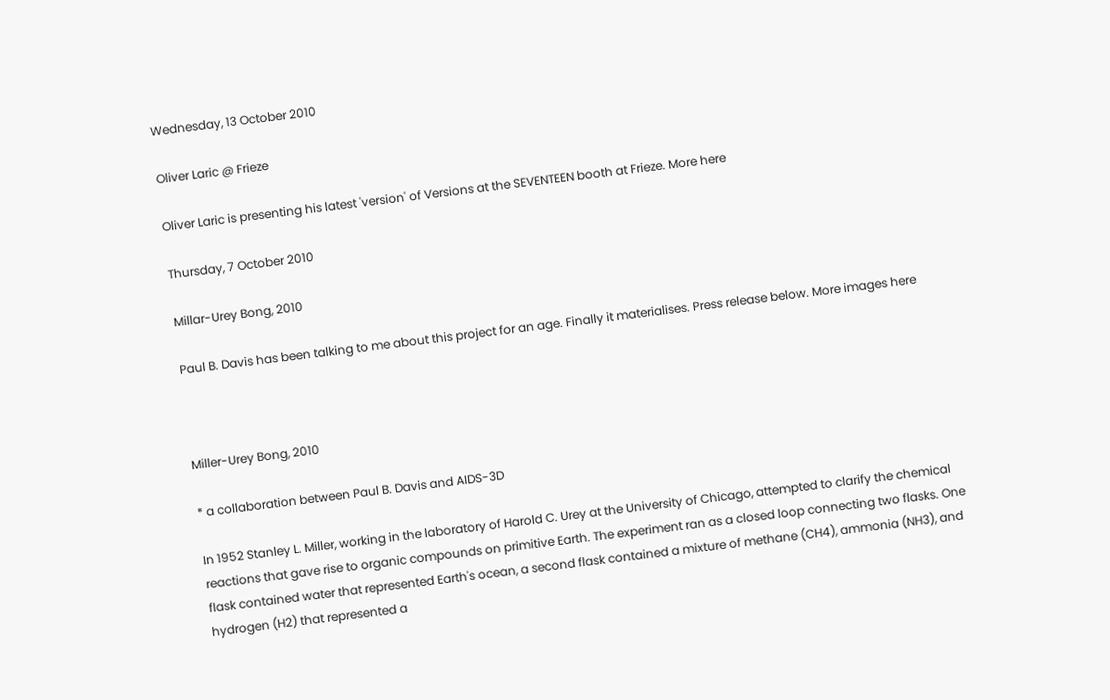Wednesday, 13 October 2010

Oliver Laric @ Frieze

Oliver Laric is presenting his latest 'version' of Versions at the SEVENTEEN booth at Frieze. More here

Thursday, 7 October 2010

Millar-Urey Bong, 2010

Paul B. Davis has been talking to me about this project for an age. Finally it materialises. Press release below. More images here



Miller-Urey Bong, 2010

* a collaboration between Paul B. Davis and AIDS-3D

In 1952 Stanley L. Miller, working in the laboratory of Harold C. Urey at the University of Chicago, attempted to clarify the chemical reactions that gave rise to organic compounds on primitive Earth. The experiment ran as a closed loop connecting two flasks. One flask contained water that represented Earth's ocean, a second flask contained a mixture of methane (CH4), ammonia (NH3), and hydrogen (H2) that represented a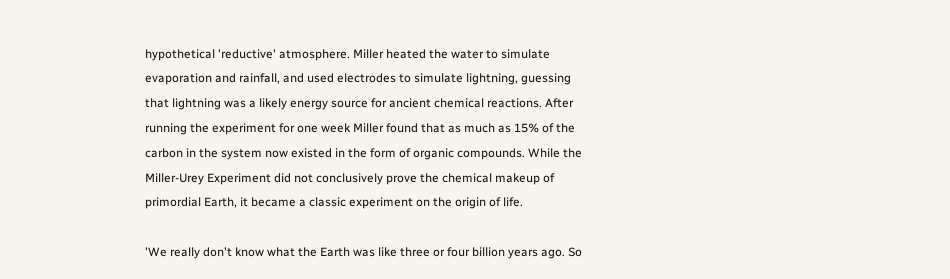hypothetical 'reductive' atmosphere. Miller heated the water to simulate evaporation and rainfall, and used electrodes to simulate lightning, guessing that lightning was a likely energy source for ancient chemical reactions. After running the experiment for one week Miller found that as much as 15% of the carbon in the system now existed in the form of organic compounds. While the Miller-Urey Experiment did not conclusively prove the chemical makeup of primordial Earth, it became a classic experiment on the origin of life.

'We really don't know what the Earth was like three or four billion years ago. So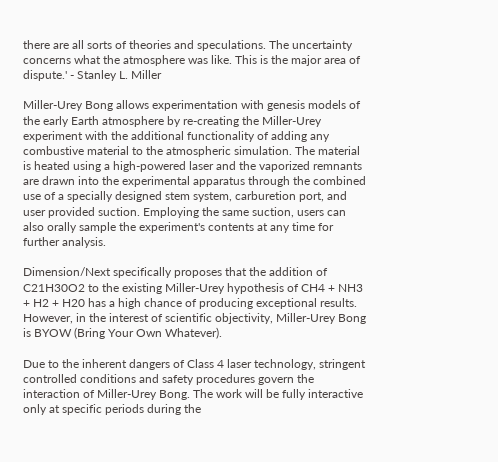there are all sorts of theories and speculations. The uncertainty concerns what the atmosphere was like. This is the major area of dispute.' - Stanley L. Miller

Miller-Urey Bong allows experimentation with genesis models of the early Earth atmosphere by re-creating the Miller-Urey experiment with the additional functionality of adding any combustive material to the atmospheric simulation. The material is heated using a high-powered laser and the vaporized remnants are drawn into the experimental apparatus through the combined use of a specially designed stem system, carburetion port, and user provided suction. Employing the same suction, users can also orally sample the experiment's contents at any time for further analysis.

Dimension/Next specifically proposes that the addition of C21H30O2 to the existing Miller-Urey hypothesis of CH4 + NH3 + H2 + H20 has a high chance of producing exceptional results. However, in the interest of scientific objectivity, Miller-Urey Bong is BYOW (Bring Your Own Whatever).

Due to the inherent dangers of Class 4 laser technology, stringent controlled conditions and safety procedures govern the interaction of Miller-Urey Bong. The work will be fully interactive only at specific periods during the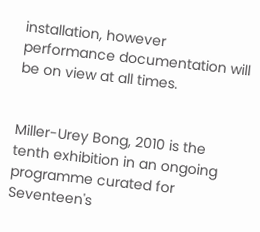installation, however performance documentation will be on view at all times.


Miller-Urey Bong, 2010 is the tenth exhibition in an ongoing programme curated for Seventeen's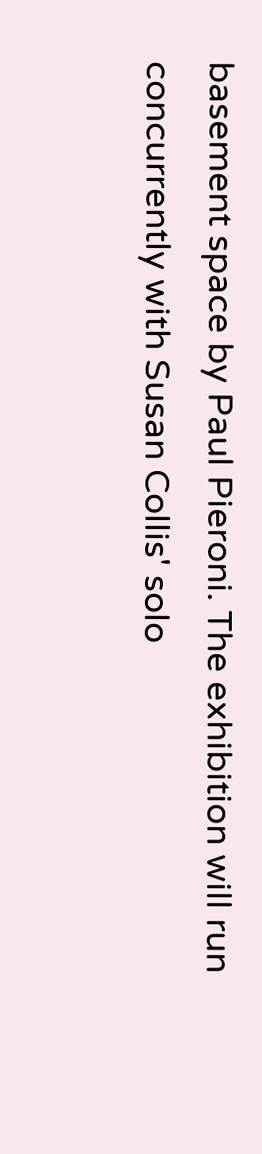basement space by Paul Pieroni. The exhibition will run concurrently with Susan Collis' solo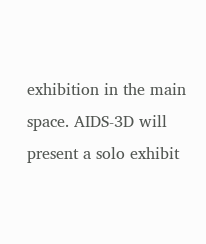exhibition in the main space. AIDS-3D will present a solo exhibit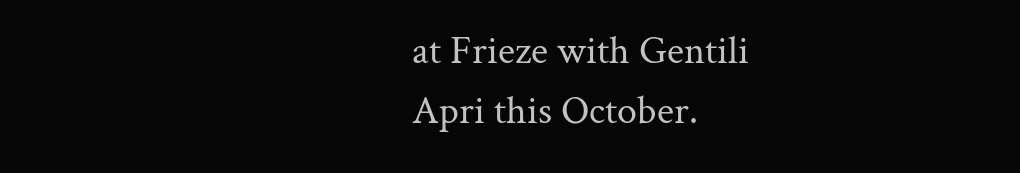at Frieze with Gentili Apri this October.